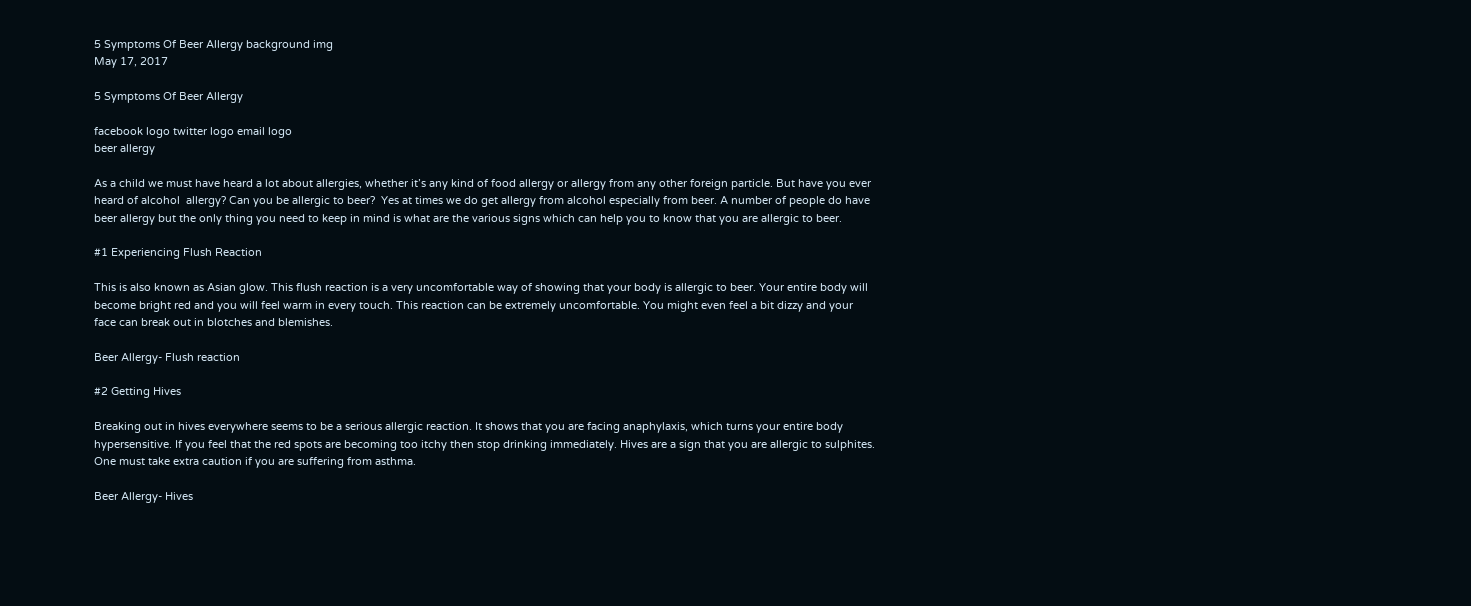5 Symptoms Of Beer Allergy background img
May 17, 2017

5 Symptoms Of Beer Allergy

facebook logo twitter logo email logo
beer allergy

As a child we must have heard a lot about allergies, whether it’s any kind of food allergy or allergy from any other foreign particle. But have you ever heard of alcohol  allergy? Can you be allergic to beer?  Yes at times we do get allergy from alcohol especially from beer. A number of people do have beer allergy but the only thing you need to keep in mind is what are the various signs which can help you to know that you are allergic to beer.

#1 Experiencing Flush Reaction

This is also known as Asian glow. This flush reaction is a very uncomfortable way of showing that your body is allergic to beer. Your entire body will become bright red and you will feel warm in every touch. This reaction can be extremely uncomfortable. You might even feel a bit dizzy and your face can break out in blotches and blemishes.

Beer Allergy- Flush reaction

#2 Getting Hives

Breaking out in hives everywhere seems to be a serious allergic reaction. It shows that you are facing anaphylaxis, which turns your entire body hypersensitive. If you feel that the red spots are becoming too itchy then stop drinking immediately. Hives are a sign that you are allergic to sulphites. One must take extra caution if you are suffering from asthma.

Beer Allergy- Hives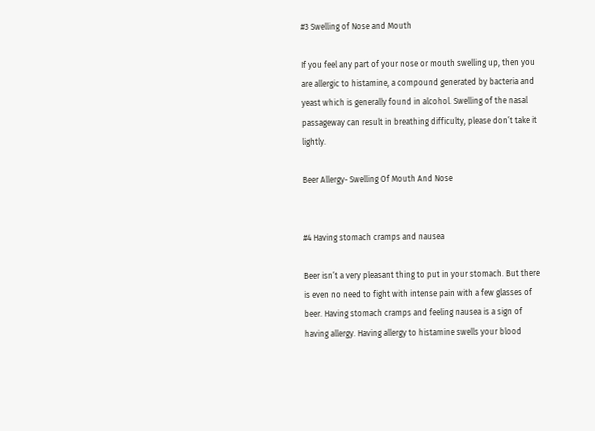#3 Swelling of Nose and Mouth

If you feel any part of your nose or mouth swelling up, then you are allergic to histamine, a compound generated by bacteria and yeast which is generally found in alcohol. Swelling of the nasal passageway can result in breathing difficulty, please don’t take it lightly.

Beer Allergy- Swelling Of Mouth And Nose


#4 Having stomach cramps and nausea

Beer isn’t a very pleasant thing to put in your stomach. But there is even no need to fight with intense pain with a few glasses of beer. Having stomach cramps and feeling nausea is a sign of having allergy. Having allergy to histamine swells your blood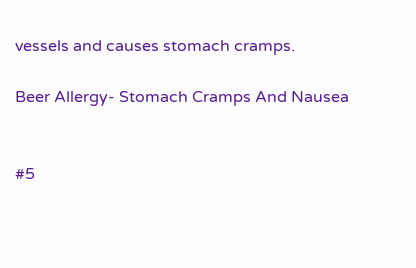vessels and causes stomach cramps.

Beer Allergy- Stomach Cramps And Nausea


#5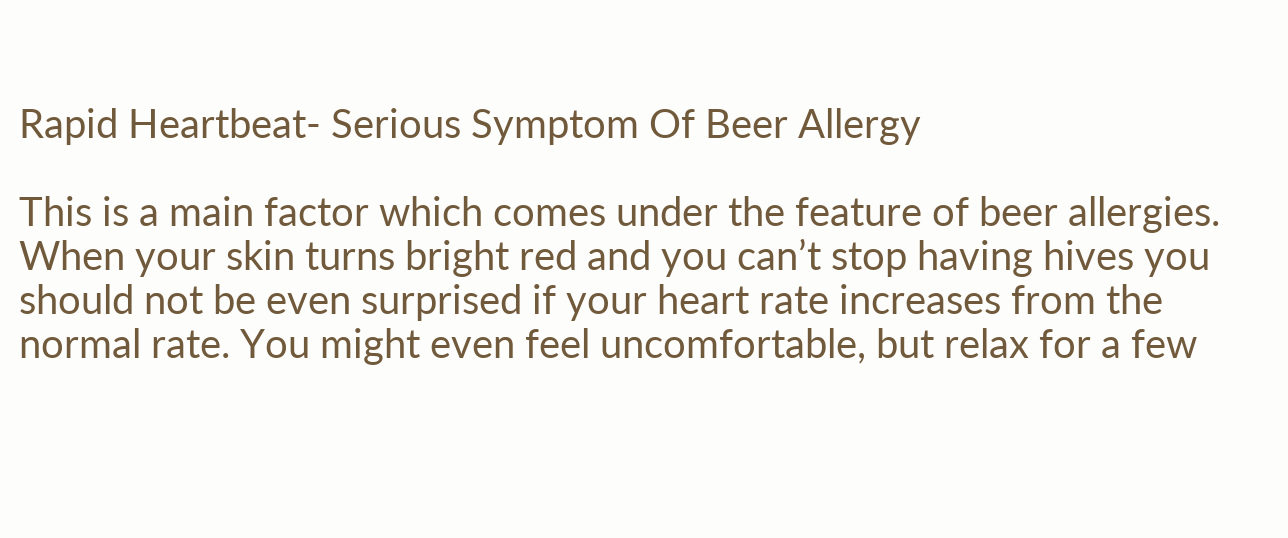Rapid Heartbeat- Serious Symptom Of Beer Allergy

This is a main factor which comes under the feature of beer allergies. When your skin turns bright red and you can’t stop having hives you should not be even surprised if your heart rate increases from the normal rate. You might even feel uncomfortable, but relax for a few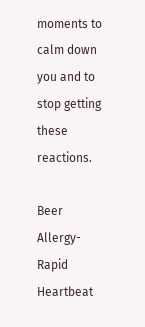moments to calm down you and to stop getting these reactions.

Beer Allergy- Rapid Heartbeat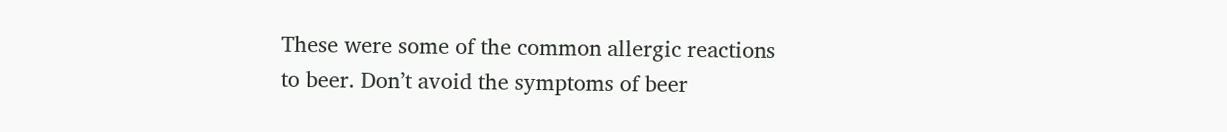These were some of the common allergic reactions to beer. Don’t avoid the symptoms of beer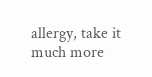allergy, take it much more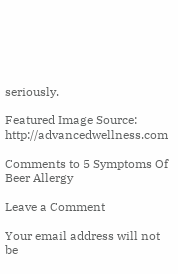seriously.

Featured Image Source: http://advancedwellness.com

Comments to 5 Symptoms Of Beer Allergy

Leave a Comment

Your email address will not be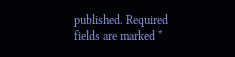published. Required fields are marked *